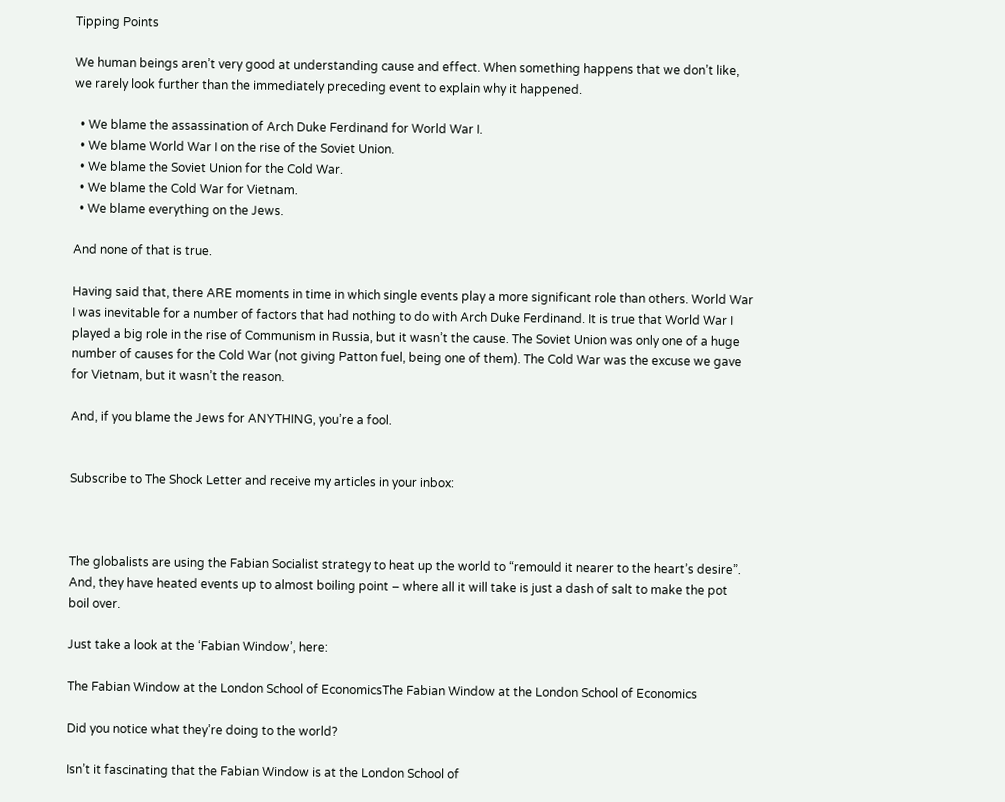Tipping Points

We human beings aren’t very good at understanding cause and effect. When something happens that we don’t like, we rarely look further than the immediately preceding event to explain why it happened.

  • We blame the assassination of Arch Duke Ferdinand for World War I.
  • We blame World War I on the rise of the Soviet Union.
  • We blame the Soviet Union for the Cold War.
  • We blame the Cold War for Vietnam.
  • We blame everything on the Jews.

And none of that is true.

Having said that, there ARE moments in time in which single events play a more significant role than others. World War I was inevitable for a number of factors that had nothing to do with Arch Duke Ferdinand. It is true that World War I played a big role in the rise of Communism in Russia, but it wasn’t the cause. The Soviet Union was only one of a huge number of causes for the Cold War (not giving Patton fuel, being one of them). The Cold War was the excuse we gave for Vietnam, but it wasn’t the reason.

And, if you blame the Jews for ANYTHING, you’re a fool.


Subscribe to The Shock Letter and receive my articles in your inbox:



The globalists are using the Fabian Socialist strategy to heat up the world to “remould it nearer to the heart’s desire”. And, they have heated events up to almost boiling point – where all it will take is just a dash of salt to make the pot boil over.

Just take a look at the ‘Fabian Window’, here:

The Fabian Window at the London School of EconomicsThe Fabian Window at the London School of Economics

Did you notice what they’re doing to the world?

Isn’t it fascinating that the Fabian Window is at the London School of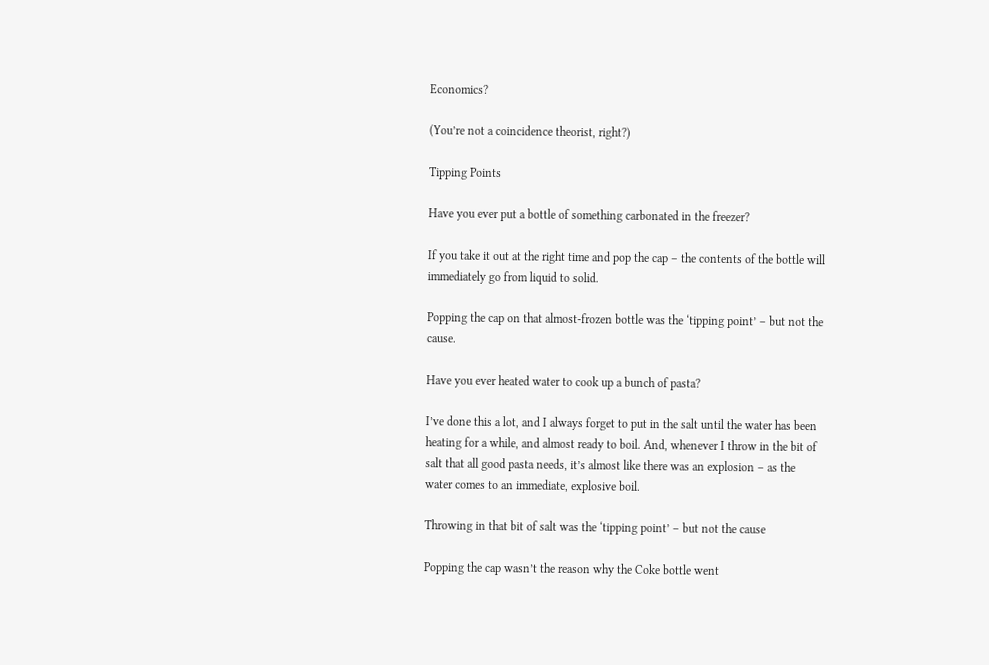Economics?

(You’re not a coincidence theorist, right?)

Tipping Points

Have you ever put a bottle of something carbonated in the freezer?

If you take it out at the right time and pop the cap – the contents of the bottle will immediately go from liquid to solid.

Popping the cap on that almost-frozen bottle was the ‘tipping point’ – but not the cause.

Have you ever heated water to cook up a bunch of pasta?

I’ve done this a lot, and I always forget to put in the salt until the water has been heating for a while, and almost ready to boil. And, whenever I throw in the bit of salt that all good pasta needs, it’s almost like there was an explosion – as the water comes to an immediate, explosive boil.

Throwing in that bit of salt was the ‘tipping point’ – but not the cause

Popping the cap wasn’t the reason why the Coke bottle went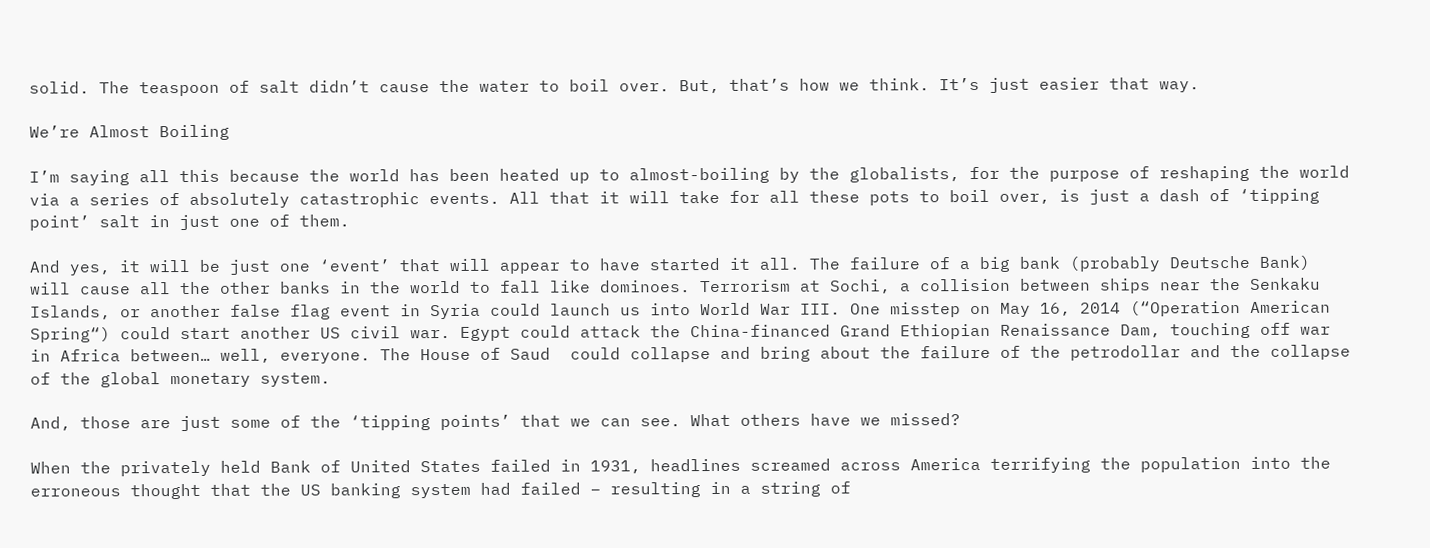solid. The teaspoon of salt didn’t cause the water to boil over. But, that’s how we think. It’s just easier that way.

We’re Almost Boiling

I’m saying all this because the world has been heated up to almost-boiling by the globalists, for the purpose of reshaping the world via a series of absolutely catastrophic events. All that it will take for all these pots to boil over, is just a dash of ‘tipping point’ salt in just one of them.

And yes, it will be just one ‘event’ that will appear to have started it all. The failure of a big bank (probably Deutsche Bank) will cause all the other banks in the world to fall like dominoes. Terrorism at Sochi, a collision between ships near the Senkaku Islands, or another false flag event in Syria could launch us into World War III. One misstep on May 16, 2014 (“Operation American Spring“) could start another US civil war. Egypt could attack the China-financed Grand Ethiopian Renaissance Dam, touching off war in Africa between… well, everyone. The House of Saud  could collapse and bring about the failure of the petrodollar and the collapse of the global monetary system.

And, those are just some of the ‘tipping points’ that we can see. What others have we missed?

When the privately held Bank of United States failed in 1931, headlines screamed across America terrifying the population into the erroneous thought that the US banking system had failed – resulting in a string of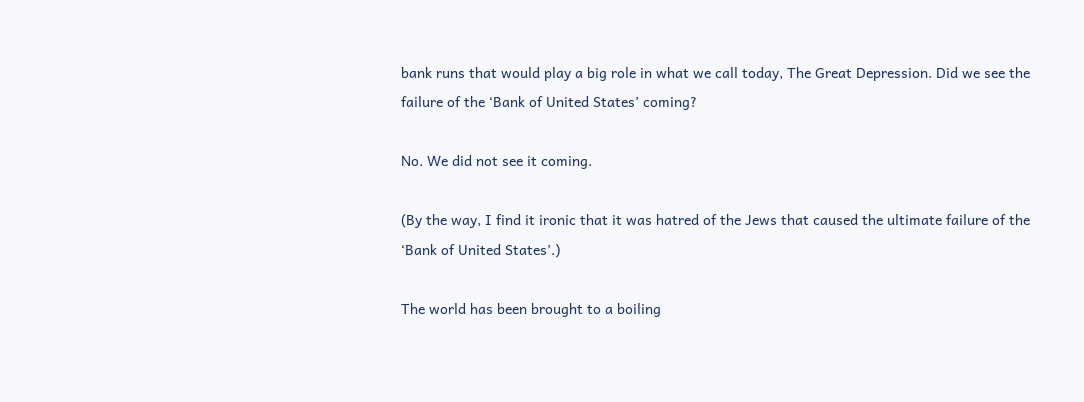bank runs that would play a big role in what we call today, The Great Depression. Did we see the failure of the ‘Bank of United States’ coming?

No. We did not see it coming.

(By the way, I find it ironic that it was hatred of the Jews that caused the ultimate failure of the ‘Bank of United States’.)

The world has been brought to a boiling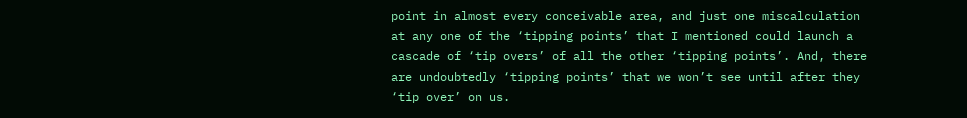point in almost every conceivable area, and just one miscalculation at any one of the ‘tipping points’ that I mentioned could launch a cascade of ‘tip overs’ of all the other ‘tipping points’. And, there are undoubtedly ‘tipping points’ that we won’t see until after they ‘tip over’ on us.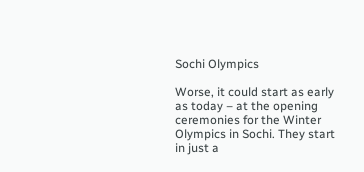Sochi Olympics

Worse, it could start as early as today – at the opening ceremonies for the Winter Olympics in Sochi. They start in just a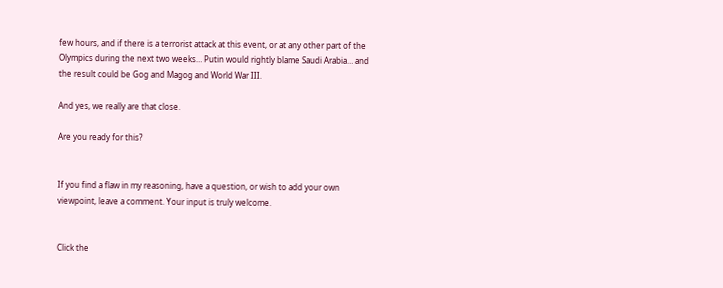few hours, and if there is a terrorist attack at this event, or at any other part of the Olympics during the next two weeks… Putin would rightly blame Saudi Arabia… and the result could be Gog and Magog and World War III.

And yes, we really are that close.

Are you ready for this?


If you find a flaw in my reasoning, have a question, or wish to add your own viewpoint, leave a comment. Your input is truly welcome.


Click the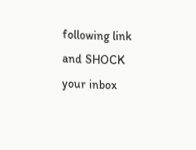following link and SHOCK your inbox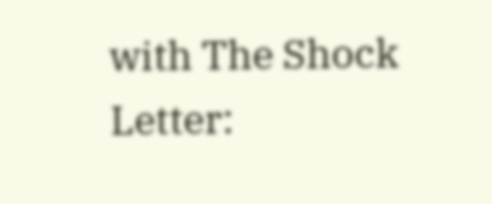with The Shock Letter: